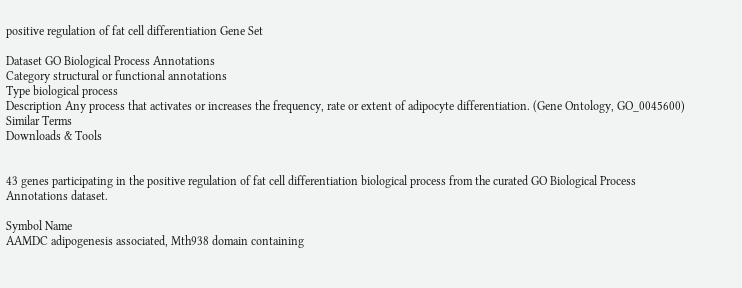positive regulation of fat cell differentiation Gene Set

Dataset GO Biological Process Annotations
Category structural or functional annotations
Type biological process
Description Any process that activates or increases the frequency, rate or extent of adipocyte differentiation. (Gene Ontology, GO_0045600)
Similar Terms
Downloads & Tools


43 genes participating in the positive regulation of fat cell differentiation biological process from the curated GO Biological Process Annotations dataset.

Symbol Name
AAMDC adipogenesis associated, Mth938 domain containing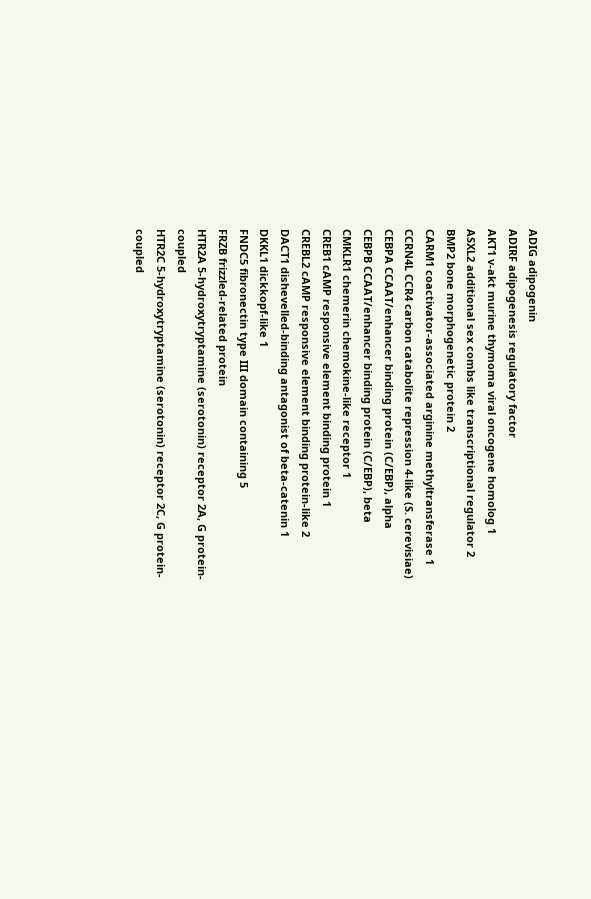ADIG adipogenin
ADIRF adipogenesis regulatory factor
AKT1 v-akt murine thymoma viral oncogene homolog 1
ASXL2 additional sex combs like transcriptional regulator 2
BMP2 bone morphogenetic protein 2
CARM1 coactivator-associated arginine methyltransferase 1
CCRN4L CCR4 carbon catabolite repression 4-like (S. cerevisiae)
CEBPA CCAAT/enhancer binding protein (C/EBP), alpha
CEBPB CCAAT/enhancer binding protein (C/EBP), beta
CMKLR1 chemerin chemokine-like receptor 1
CREB1 cAMP responsive element binding protein 1
CREBL2 cAMP responsive element binding protein-like 2
DACT1 dishevelled-binding antagonist of beta-catenin 1
DKKL1 dickkopf-like 1
FNDC5 fibronectin type III domain containing 5
FRZB frizzled-related protein
HTR2A 5-hydroxytryptamine (serotonin) receptor 2A, G protein-coupled
HTR2C 5-hydroxytryptamine (serotonin) receptor 2C, G protein-coupled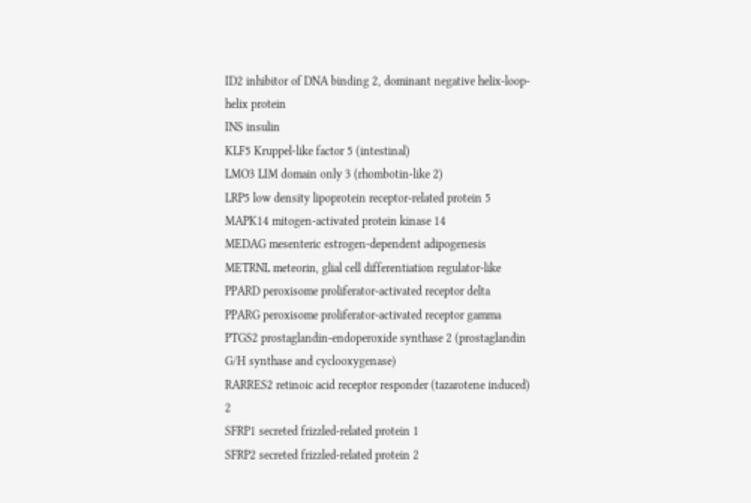ID2 inhibitor of DNA binding 2, dominant negative helix-loop-helix protein
INS insulin
KLF5 Kruppel-like factor 5 (intestinal)
LMO3 LIM domain only 3 (rhombotin-like 2)
LRP5 low density lipoprotein receptor-related protein 5
MAPK14 mitogen-activated protein kinase 14
MEDAG mesenteric estrogen-dependent adipogenesis
METRNL meteorin, glial cell differentiation regulator-like
PPARD peroxisome proliferator-activated receptor delta
PPARG peroxisome proliferator-activated receptor gamma
PTGS2 prostaglandin-endoperoxide synthase 2 (prostaglandin G/H synthase and cyclooxygenase)
RARRES2 retinoic acid receptor responder (tazarotene induced) 2
SFRP1 secreted frizzled-related protein 1
SFRP2 secreted frizzled-related protein 2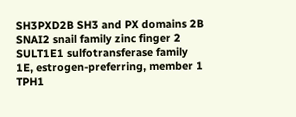SH3PXD2B SH3 and PX domains 2B
SNAI2 snail family zinc finger 2
SULT1E1 sulfotransferase family 1E, estrogen-preferring, member 1
TPH1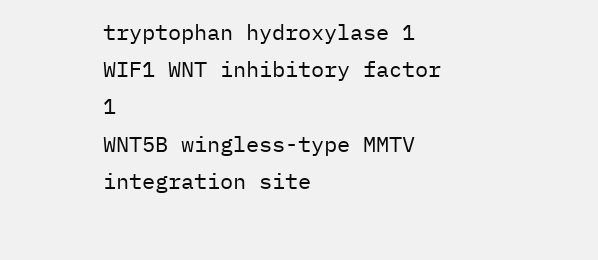tryptophan hydroxylase 1
WIF1 WNT inhibitory factor 1
WNT5B wingless-type MMTV integration site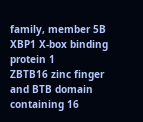family, member 5B
XBP1 X-box binding protein 1
ZBTB16 zinc finger and BTB domain containing 16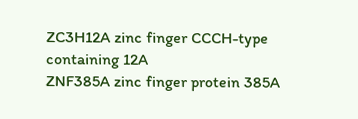ZC3H12A zinc finger CCCH-type containing 12A
ZNF385A zinc finger protein 385A